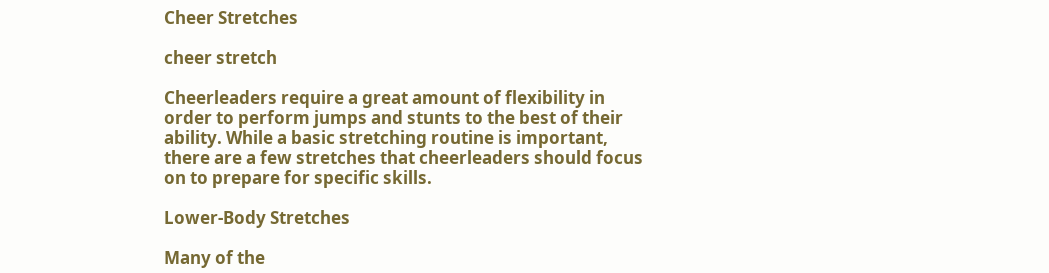Cheer Stretches

cheer stretch

Cheerleaders require a great amount of flexibility in order to perform jumps and stunts to the best of their ability. While a basic stretching routine is important, there are a few stretches that cheerleaders should focus on to prepare for specific skills.

Lower-Body Stretches

Many of the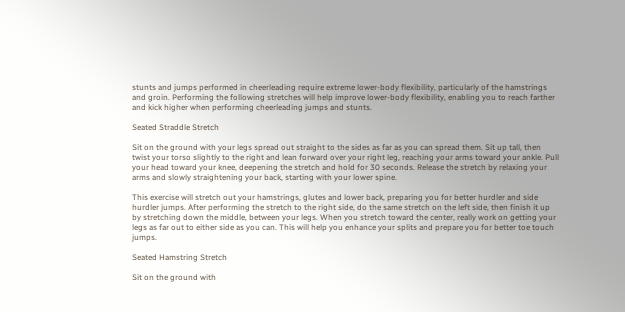stunts and jumps performed in cheerleading require extreme lower-body flexibility, particularly of the hamstrings and groin. Performing the following stretches will help improve lower-body flexibility, enabling you to reach farther and kick higher when performing cheerleading jumps and stunts.

Seated Straddle Stretch

Sit on the ground with your legs spread out straight to the sides as far as you can spread them. Sit up tall, then twist your torso slightly to the right and lean forward over your right leg, reaching your arms toward your ankle. Pull your head toward your knee, deepening the stretch and hold for 30 seconds. Release the stretch by relaxing your arms and slowly straightening your back, starting with your lower spine.

This exercise will stretch out your hamstrings, glutes and lower back, preparing you for better hurdler and side hurdler jumps. After performing the stretch to the right side, do the same stretch on the left side, then finish it up by stretching down the middle, between your legs. When you stretch toward the center, really work on getting your legs as far out to either side as you can. This will help you enhance your splits and prepare you for better toe touch jumps.

Seated Hamstring Stretch

Sit on the ground with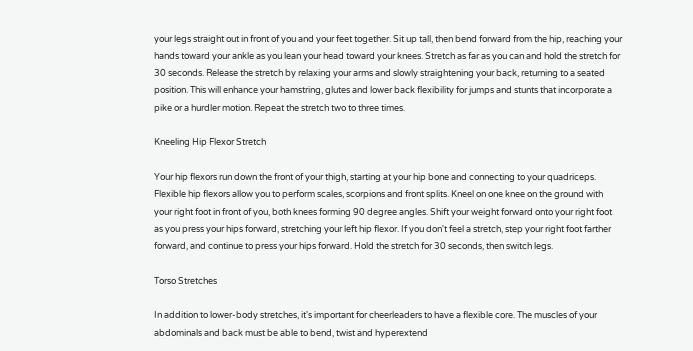your legs straight out in front of you and your feet together. Sit up tall, then bend forward from the hip, reaching your hands toward your ankle as you lean your head toward your knees. Stretch as far as you can and hold the stretch for 30 seconds. Release the stretch by relaxing your arms and slowly straightening your back, returning to a seated position. This will enhance your hamstring, glutes and lower back flexibility for jumps and stunts that incorporate a pike or a hurdler motion. Repeat the stretch two to three times.

Kneeling Hip Flexor Stretch

Your hip flexors run down the front of your thigh, starting at your hip bone and connecting to your quadriceps. Flexible hip flexors allow you to perform scales, scorpions and front splits. Kneel on one knee on the ground with your right foot in front of you, both knees forming 90 degree angles. Shift your weight forward onto your right foot as you press your hips forward, stretching your left hip flexor. If you don't feel a stretch, step your right foot farther forward, and continue to press your hips forward. Hold the stretch for 30 seconds, then switch legs.

Torso Stretches

In addition to lower-body stretches, it's important for cheerleaders to have a flexible core. The muscles of your abdominals and back must be able to bend, twist and hyperextend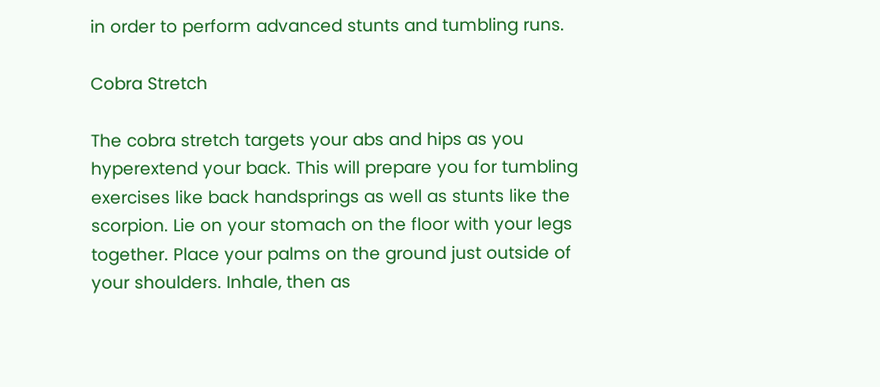in order to perform advanced stunts and tumbling runs.

Cobra Stretch

The cobra stretch targets your abs and hips as you hyperextend your back. This will prepare you for tumbling exercises like back handsprings as well as stunts like the scorpion. Lie on your stomach on the floor with your legs together. Place your palms on the ground just outside of your shoulders. Inhale, then as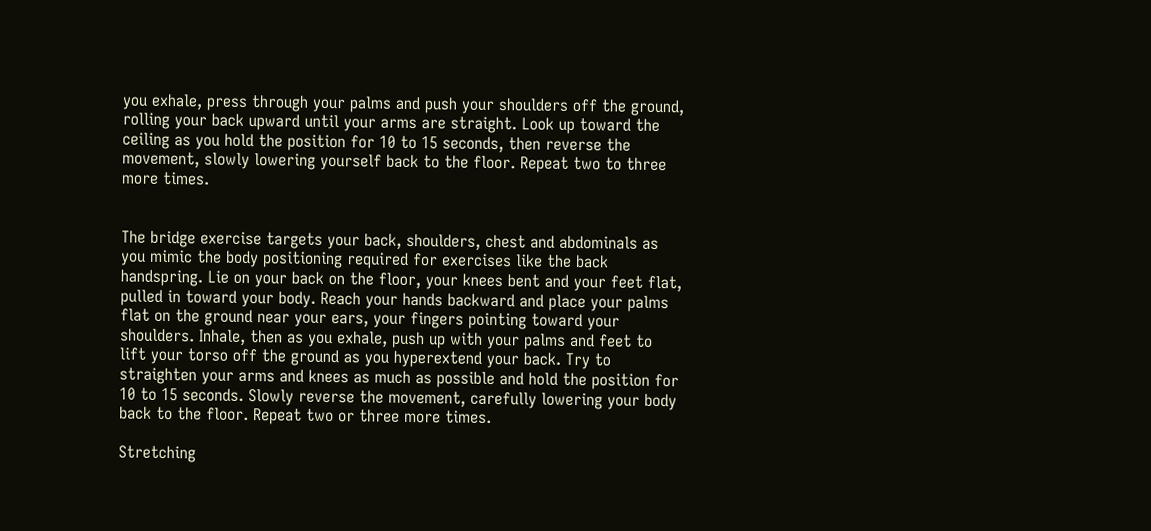you exhale, press through your palms and push your shoulders off the ground, rolling your back upward until your arms are straight. Look up toward the ceiling as you hold the position for 10 to 15 seconds, then reverse the movement, slowly lowering yourself back to the floor. Repeat two to three more times.


The bridge exercise targets your back, shoulders, chest and abdominals as you mimic the body positioning required for exercises like the back handspring. Lie on your back on the floor, your knees bent and your feet flat, pulled in toward your body. Reach your hands backward and place your palms flat on the ground near your ears, your fingers pointing toward your shoulders. Inhale, then as you exhale, push up with your palms and feet to lift your torso off the ground as you hyperextend your back. Try to straighten your arms and knees as much as possible and hold the position for 10 to 15 seconds. Slowly reverse the movement, carefully lowering your body back to the floor. Repeat two or three more times.

Stretching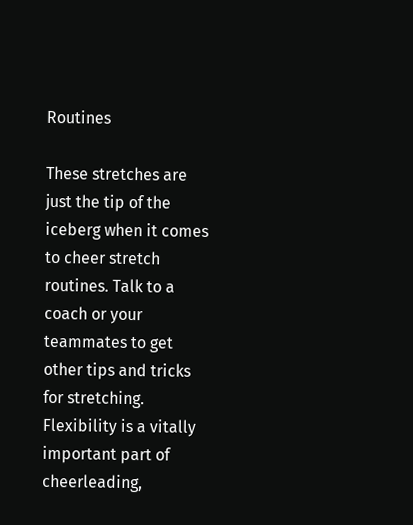Routines

These stretches are just the tip of the iceberg when it comes to cheer stretch routines. Talk to a coach or your teammates to get other tips and tricks for stretching. Flexibility is a vitally important part of cheerleading,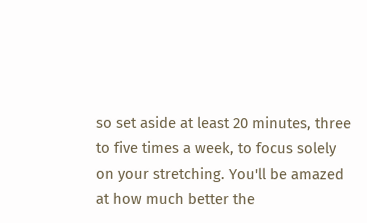so set aside at least 20 minutes, three to five times a week, to focus solely on your stretching. You'll be amazed at how much better the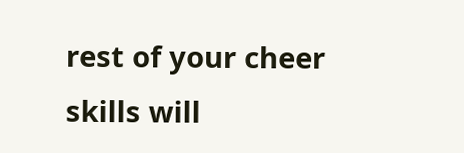rest of your cheer skills will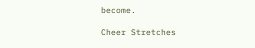become.

Cheer Stretches